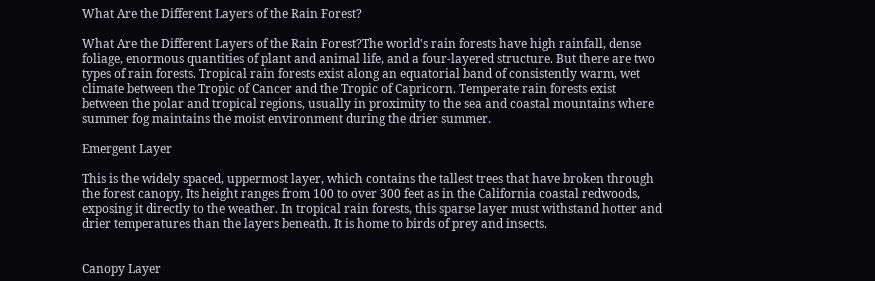What Are the Different Layers of the Rain Forest?

What Are the Different Layers of the Rain Forest?The world's rain forests have high rainfall, dense foliage, enormous quantities of plant and animal life, and a four-layered structure. But there are two types of rain forests. Tropical rain forests exist along an equatorial band of consistently warm, wet climate between the Tropic of Cancer and the Tropic of Capricorn. Temperate rain forests exist between the polar and tropical regions, usually in proximity to the sea and coastal mountains where summer fog maintains the moist environment during the drier summer.

Emergent Layer

This is the widely spaced, uppermost layer, which contains the tallest trees that have broken through the forest canopy. Its height ranges from 100 to over 300 feet as in the California coastal redwoods, exposing it directly to the weather. In tropical rain forests, this sparse layer must withstand hotter and drier temperatures than the layers beneath. It is home to birds of prey and insects.


Canopy Layer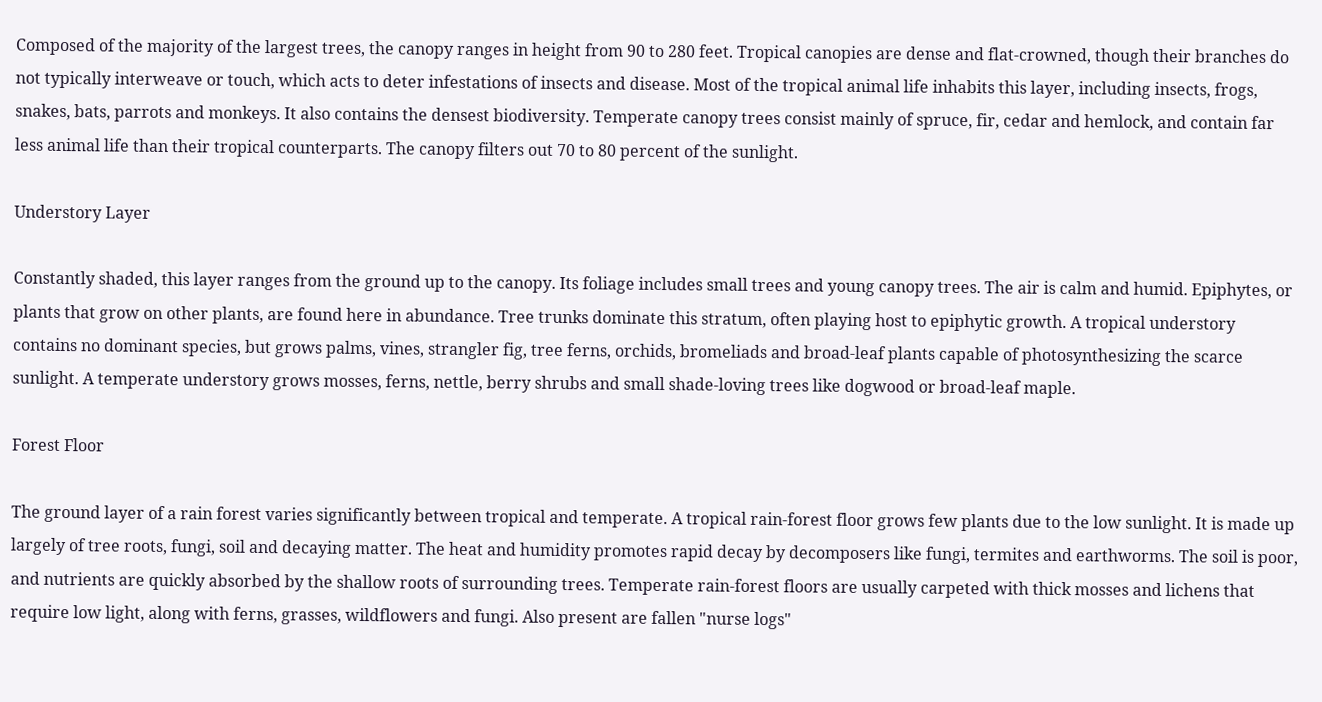Composed of the majority of the largest trees, the canopy ranges in height from 90 to 280 feet. Tropical canopies are dense and flat-crowned, though their branches do not typically interweave or touch, which acts to deter infestations of insects and disease. Most of the tropical animal life inhabits this layer, including insects, frogs, snakes, bats, parrots and monkeys. It also contains the densest biodiversity. Temperate canopy trees consist mainly of spruce, fir, cedar and hemlock, and contain far less animal life than their tropical counterparts. The canopy filters out 70 to 80 percent of the sunlight.

Understory Layer

Constantly shaded, this layer ranges from the ground up to the canopy. Its foliage includes small trees and young canopy trees. The air is calm and humid. Epiphytes, or plants that grow on other plants, are found here in abundance. Tree trunks dominate this stratum, often playing host to epiphytic growth. A tropical understory contains no dominant species, but grows palms, vines, strangler fig, tree ferns, orchids, bromeliads and broad-leaf plants capable of photosynthesizing the scarce sunlight. A temperate understory grows mosses, ferns, nettle, berry shrubs and small shade-loving trees like dogwood or broad-leaf maple.

Forest Floor

The ground layer of a rain forest varies significantly between tropical and temperate. A tropical rain-forest floor grows few plants due to the low sunlight. It is made up largely of tree roots, fungi, soil and decaying matter. The heat and humidity promotes rapid decay by decomposers like fungi, termites and earthworms. The soil is poor, and nutrients are quickly absorbed by the shallow roots of surrounding trees. Temperate rain-forest floors are usually carpeted with thick mosses and lichens that require low light, along with ferns, grasses, wildflowers and fungi. Also present are fallen "nurse logs"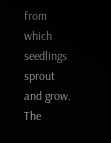from which seedlings sprout and grow. The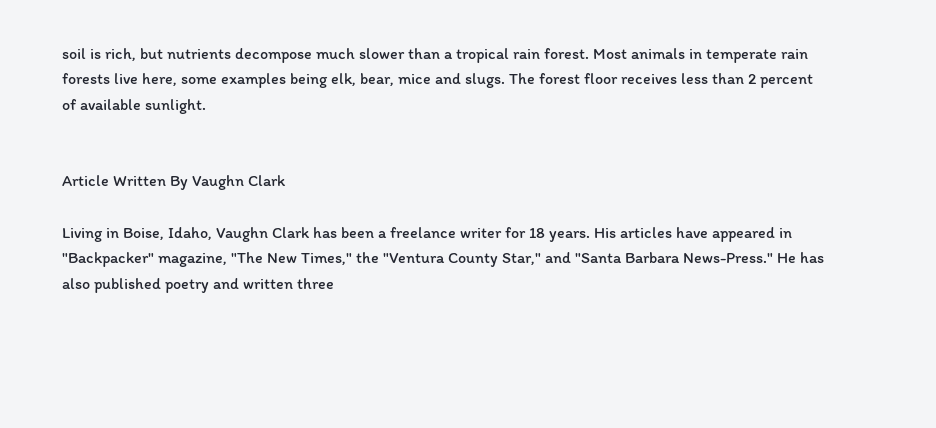soil is rich, but nutrients decompose much slower than a tropical rain forest. Most animals in temperate rain forests live here, some examples being elk, bear, mice and slugs. The forest floor receives less than 2 percent of available sunlight.


Article Written By Vaughn Clark

Living in Boise, Idaho, Vaughn Clark has been a freelance writer for 18 years. His articles have appeared in "Backpacker" magazine, "The New Times," the "Ventura County Star," and "Santa Barbara News-Press." He has also published poetry and written three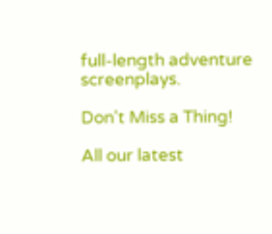full-length adventure screenplays.

Don't Miss a Thing!

All our latest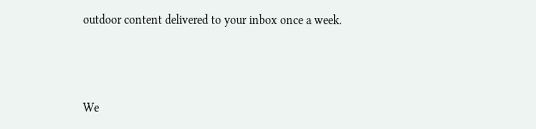outdoor content delivered to your inbox once a week.



We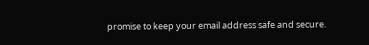promise to keep your email address safe and secure.